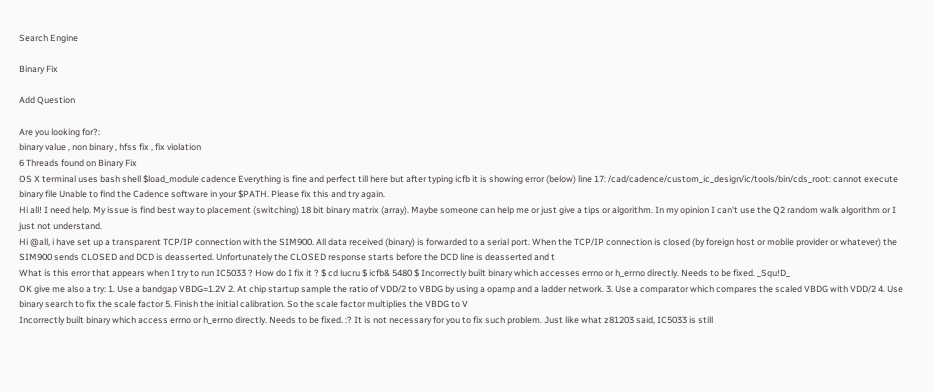Search Engine

Binary Fix

Add Question

Are you looking for?:
binary value , non binary , hfss fix , fix violation
6 Threads found on Binary Fix
OS X terminal uses bash shell $load_module cadence Everything is fine and perfect till here but after typing icfb it is showing error (below) line 17: /cad/cadence/custom_ic_design/ic/tools/bin/cds_root: cannot execute binary file Unable to find the Cadence software in your $PATH. Please fix this and try again.
Hi all! I need help. My issue is find best way to placement (switching) 18 bit binary matrix (array). Maybe someone can help me or just give a tips or algorithm. In my opinion I can't use the Q2 random walk algorithm or I just not understand.
Hi @all, i have set up a transparent TCP/IP connection with the SIM900. All data received (binary) is forwarded to a serial port. When the TCP/IP connection is closed (by foreign host or mobile provider or whatever) the SIM900 sends CLOSED and DCD is deasserted. Unfortunately the CLOSED response starts before the DCD line is deasserted and t
What is this error that appears when I try to run IC5033 ? How do I fix it ? $ cd lucru $ icfb& 5480 $ Incorrectly built binary which accesses errno or h_errno directly. Needs to be fixed. _Squ!D_
OK give me also a try: 1. Use a bandgap VBDG=1.2V 2. At chip startup sample the ratio of VDD/2 to VBDG by using a opamp and a ladder network. 3. Use a comparator which compares the scaled VBDG with VDD/2 4. Use binary search to fix the scale factor 5. Finish the initial calibration. So the scale factor multiplies the VBDG to V
Incorrectly built binary which access errno or h_errno directly. Needs to be fixed. :? It is not necessary for you to fix such problem. Just like what z81203 said, IC5033 is still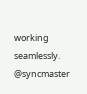working seamlessly. @syncmaster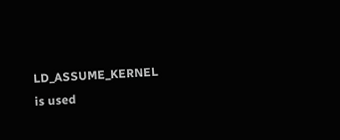LD_ASSUME_KERNEL is used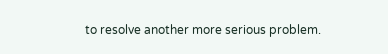to resolve another more serious problem.